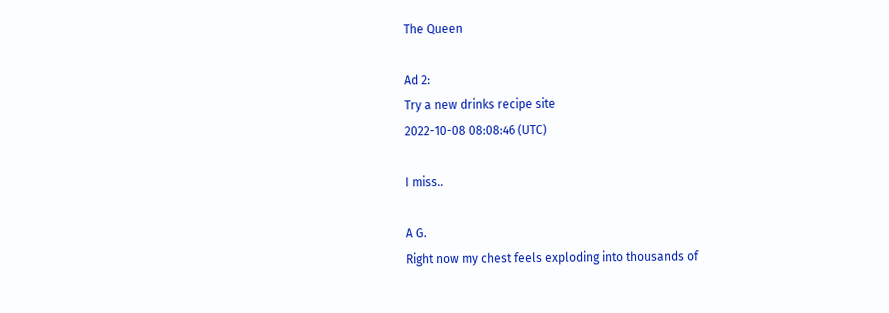The Queen

Ad 2:
Try a new drinks recipe site
2022-10-08 08:08:46 (UTC)

I miss..

A G.
Right now my chest feels exploding into thousands of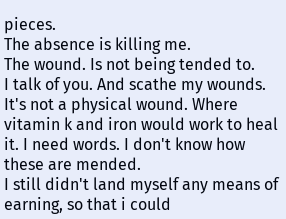pieces.
The absence is killing me.
The wound. Is not being tended to.
I talk of you. And scathe my wounds.
It's not a physical wound. Where vitamin k and iron would work to heal it. I need words. I don't know how these are mended.
I still didn't land myself any means of earning, so that i could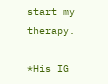start my therapy.

*His IG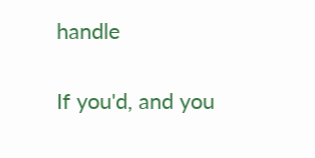handle

If you'd, and you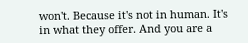won't. Because it's not in human. It's in what they offer. And you are a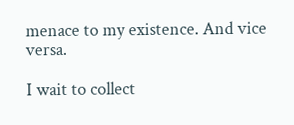menace to my existence. And vice versa.

I wait to collect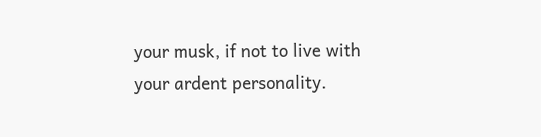your musk, if not to live with your ardent personality.